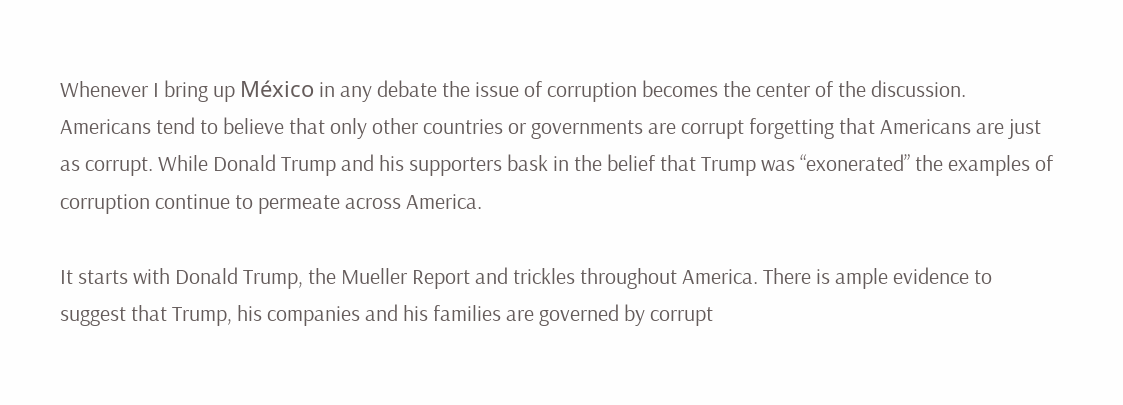Whenever I bring up México in any debate the issue of corruption becomes the center of the discussion. Americans tend to believe that only other countries or governments are corrupt forgetting that Americans are just as corrupt. While Donald Trump and his supporters bask in the belief that Trump was “exonerated” the examples of corruption continue to permeate across America.

It starts with Donald Trump, the Mueller Report and trickles throughout America. There is ample evidence to suggest that Trump, his companies and his families are governed by corrupt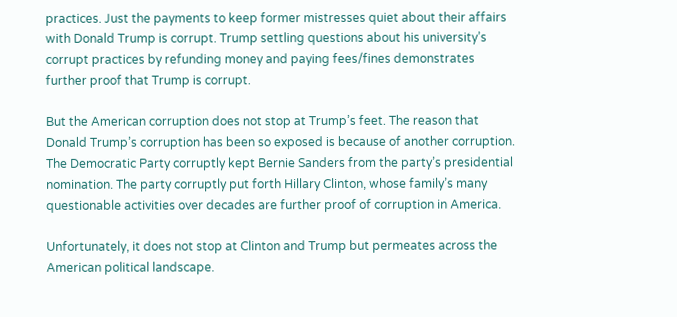practices. Just the payments to keep former mistresses quiet about their affairs with Donald Trump is corrupt. Trump settling questions about his university’s corrupt practices by refunding money and paying fees/fines demonstrates further proof that Trump is corrupt.

But the American corruption does not stop at Trump’s feet. The reason that Donald Trump’s corruption has been so exposed is because of another corruption. The Democratic Party corruptly kept Bernie Sanders from the party’s presidential nomination. The party corruptly put forth Hillary Clinton, whose family’s many questionable activities over decades are further proof of corruption in America.

Unfortunately, it does not stop at Clinton and Trump but permeates across the American political landscape.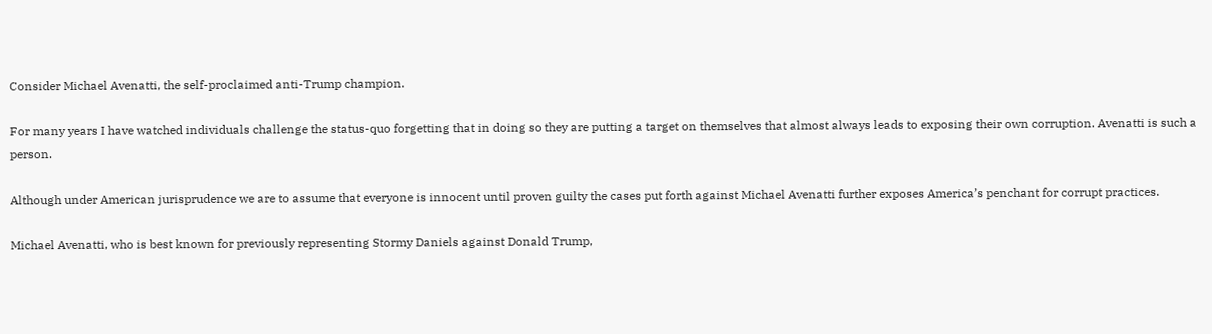Consider Michael Avenatti, the self-proclaimed anti-Trump champion.

For many years I have watched individuals challenge the status-quo forgetting that in doing so they are putting a target on themselves that almost always leads to exposing their own corruption. Avenatti is such a person.

Although under American jurisprudence we are to assume that everyone is innocent until proven guilty the cases put forth against Michael Avenatti further exposes America’s penchant for corrupt practices.

Michael Avenatti, who is best known for previously representing Stormy Daniels against Donald Trump,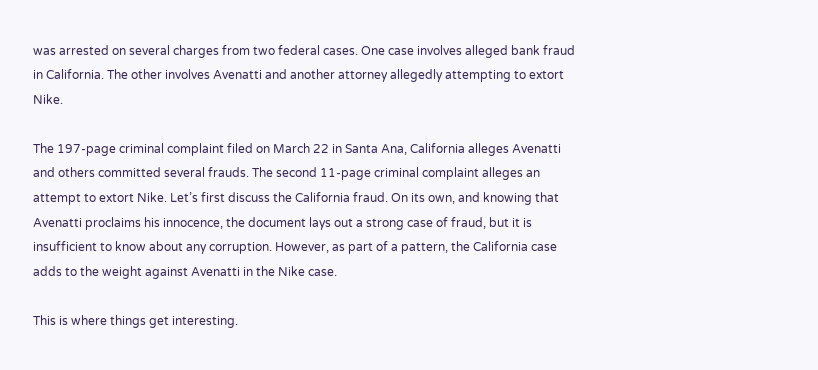was arrested on several charges from two federal cases. One case involves alleged bank fraud in California. The other involves Avenatti and another attorney allegedly attempting to extort Nike.

The 197-page criminal complaint filed on March 22 in Santa Ana, California alleges Avenatti and others committed several frauds. The second 11-page criminal complaint alleges an attempt to extort Nike. Let’s first discuss the California fraud. On its own, and knowing that Avenatti proclaims his innocence, the document lays out a strong case of fraud, but it is insufficient to know about any corruption. However, as part of a pattern, the California case adds to the weight against Avenatti in the Nike case.

This is where things get interesting.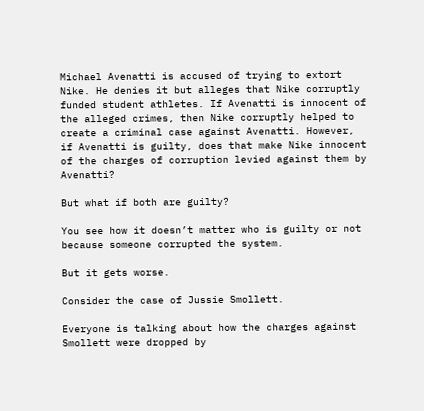Michael Avenatti is accused of trying to extort Nike. He denies it but alleges that Nike corruptly funded student athletes. If Avenatti is innocent of the alleged crimes, then Nike corruptly helped to create a criminal case against Avenatti. However, if Avenatti is guilty, does that make Nike innocent of the charges of corruption levied against them by Avenatti?

But what if both are guilty?

You see how it doesn’t matter who is guilty or not because someone corrupted the system.

But it gets worse.

Consider the case of Jussie Smollett.

Everyone is talking about how the charges against Smollett were dropped by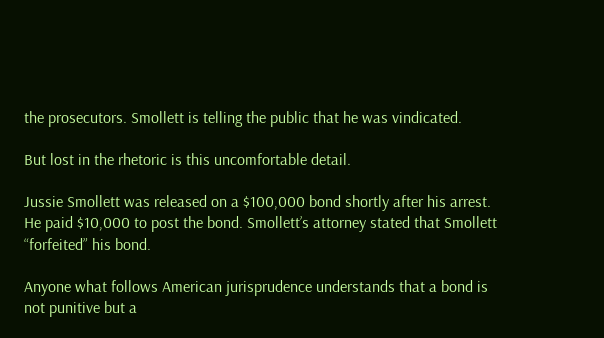the prosecutors. Smollett is telling the public that he was vindicated.

But lost in the rhetoric is this uncomfortable detail.

Jussie Smollett was released on a $100,000 bond shortly after his arrest. He paid $10,000 to post the bond. Smollett’s attorney stated that Smollett “forfeited” his bond.

Anyone what follows American jurisprudence understands that a bond is not punitive but a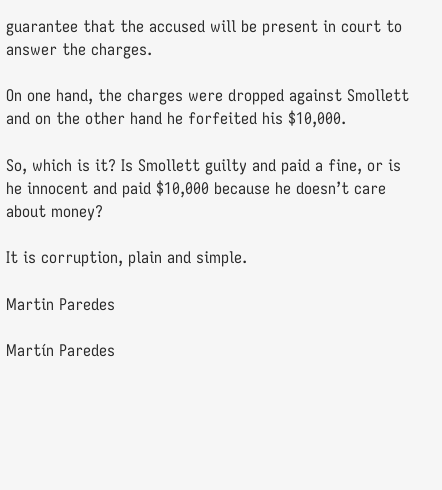guarantee that the accused will be present in court to answer the charges.

On one hand, the charges were dropped against Smollett and on the other hand he forfeited his $10,000.

So, which is it? Is Smollett guilty and paid a fine, or is he innocent and paid $10,000 because he doesn’t care about money?

It is corruption, plain and simple.

Martin Paredes

Martín Paredes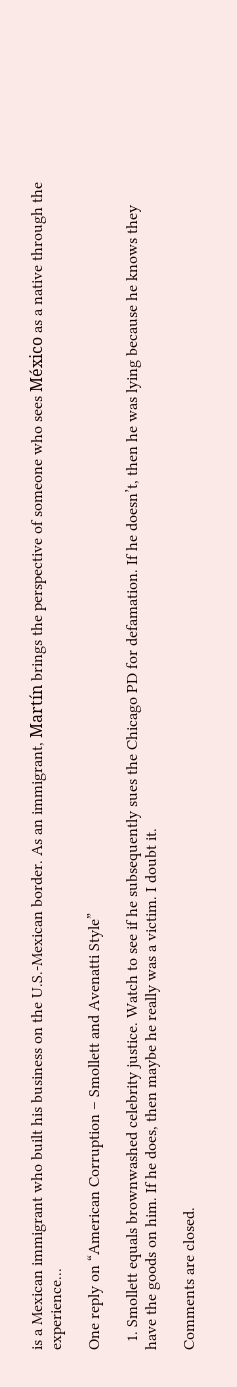is a Mexican immigrant who built his business on the U.S.-Mexican border. As an immigrant, Martín brings the perspective of someone who sees México as a native through the experience...

One reply on “American Corruption – Smollett and Avenatti Style”

  1. Smollett equals brownwashed celebrity justice. Watch to see if he subsequently sues the Chicago PD for defamation. If he doesn’t, then he was lying because he knows they have the goods on him. If he does, then maybe he really was a victim. I doubt it.

Comments are closed.